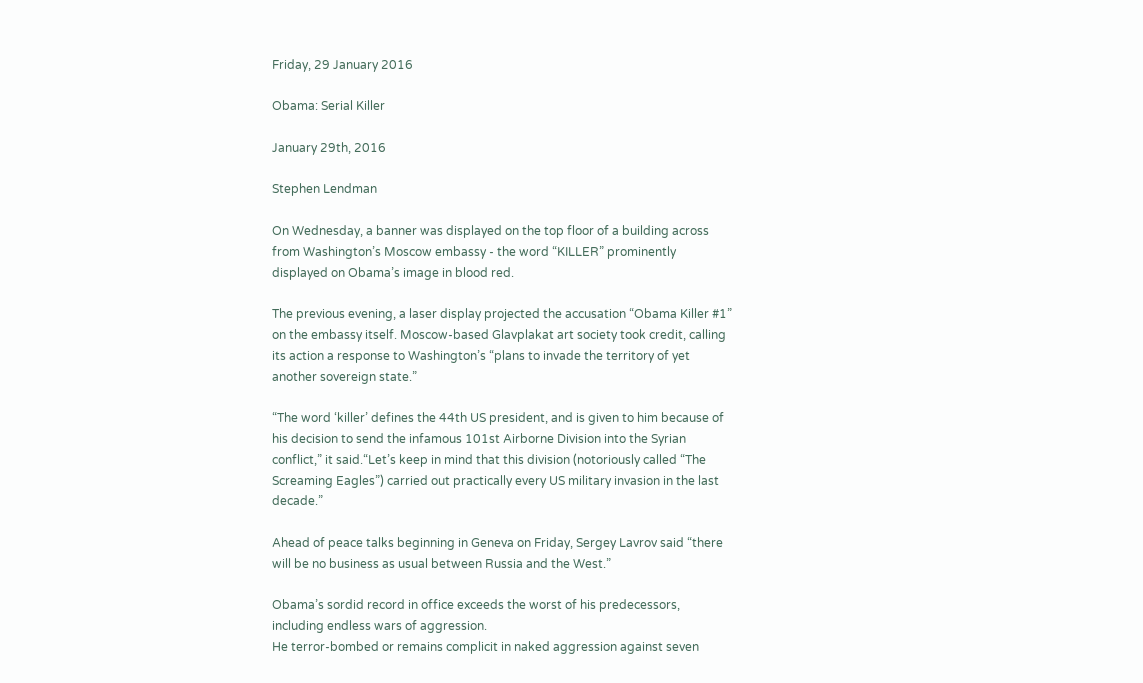Friday, 29 January 2016

Obama: Serial Killer

January 29th, 2016

Stephen Lendman

On Wednesday, a banner was displayed on the top floor of a building across from Washington’s Moscow embassy - the word “KILLER” prominently displayed on Obama’s image in blood red.

The previous evening, a laser display projected the accusation “Obama Killer #1” on the embassy itself. Moscow-based Glavplakat art society took credit, calling its action a response to Washington’s “plans to invade the territory of yet another sovereign state.”

“The word ‘killer’ defines the 44th US president, and is given to him because of his decision to send the infamous 101st Airborne Division into the Syrian conflict,” it said.“Let’s keep in mind that this division (notoriously called “The Screaming Eagles”) carried out practically every US military invasion in the last decade.”

Ahead of peace talks beginning in Geneva on Friday, Sergey Lavrov said “there will be no business as usual between Russia and the West.”

Obama’s sordid record in office exceeds the worst of his predecessors, including endless wars of aggression.
He terror-bombed or remains complicit in naked aggression against seven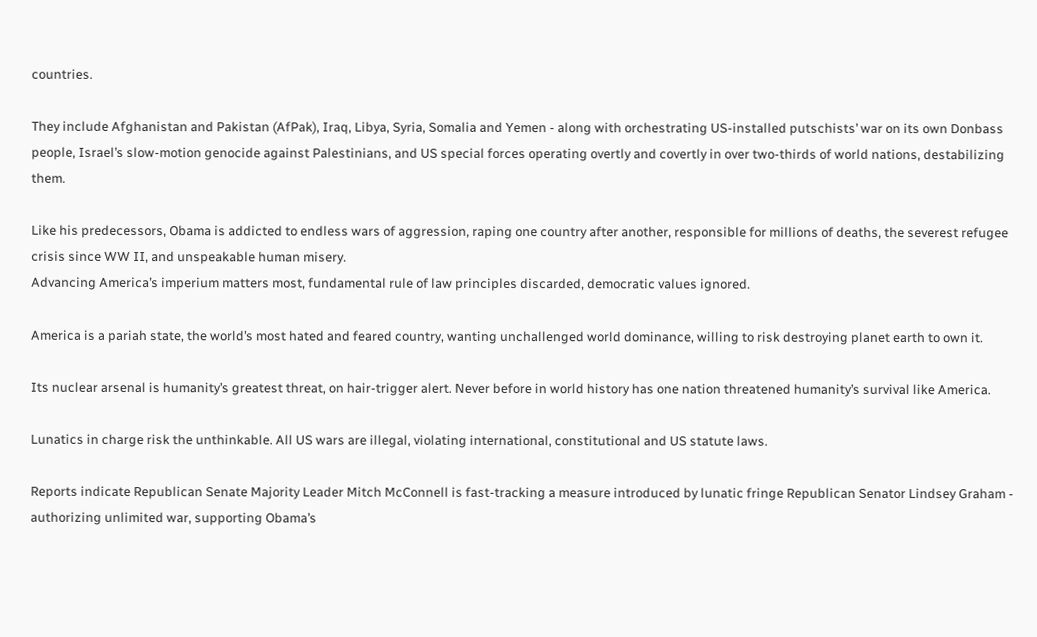countries.

They include Afghanistan and Pakistan (AfPak), Iraq, Libya, Syria, Somalia and Yemen - along with orchestrating US-installed putschists’ war on its own Donbass people, Israel’s slow-motion genocide against Palestinians, and US special forces operating overtly and covertly in over two-thirds of world nations, destabilizing them.

Like his predecessors, Obama is addicted to endless wars of aggression, raping one country after another, responsible for millions of deaths, the severest refugee crisis since WW II, and unspeakable human misery.
Advancing America’s imperium matters most, fundamental rule of law principles discarded, democratic values ignored.

America is a pariah state, the world’s most hated and feared country, wanting unchallenged world dominance, willing to risk destroying planet earth to own it.

Its nuclear arsenal is humanity’s greatest threat, on hair-trigger alert. Never before in world history has one nation threatened humanity’s survival like America.

Lunatics in charge risk the unthinkable. All US wars are illegal, violating international, constitutional and US statute laws.

Reports indicate Republican Senate Majority Leader Mitch McConnell is fast-tracking a measure introduced by lunatic fringe Republican Senator Lindsey Graham - authorizing unlimited war, supporting Obama’s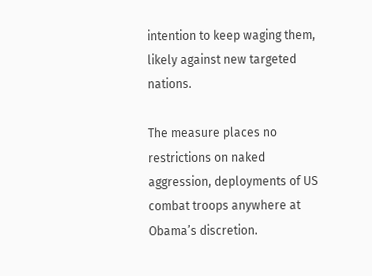intention to keep waging them, likely against new targeted nations.

The measure places no restrictions on naked aggression, deployments of US combat troops anywhere at Obama’s discretion.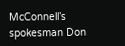McConnell’s spokesman Don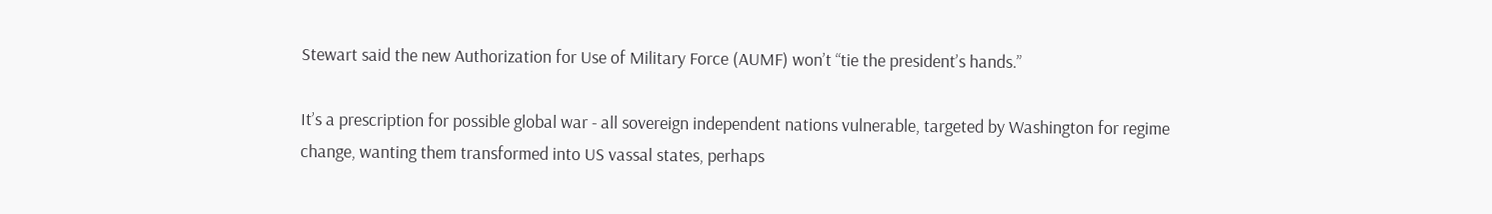Stewart said the new Authorization for Use of Military Force (AUMF) won’t “tie the president’s hands.”

It’s a prescription for possible global war - all sovereign independent nations vulnerable, targeted by Washington for regime change, wanting them transformed into US vassal states, perhaps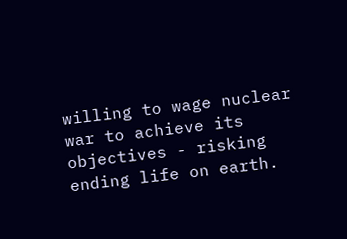willing to wage nuclear war to achieve its objectives - risking ending life on earth.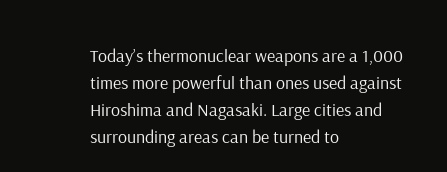Today’s thermonuclear weapons are a 1,000 times more powerful than ones used against Hiroshima and Nagasaki. Large cities and surrounding areas can be turned to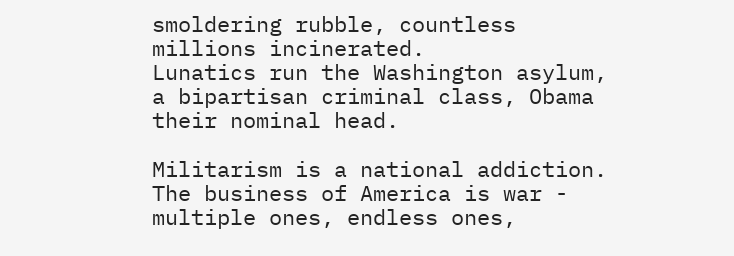smoldering rubble, countless millions incinerated.
Lunatics run the Washington asylum, a bipartisan criminal class, Obama their nominal head.

Militarism is a national addiction. The business of America is war - multiple ones, endless ones,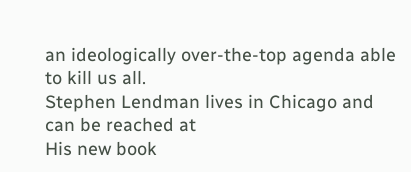an ideologically over-the-top agenda able to kill us all.
Stephen Lendman lives in Chicago and can be reached at
His new book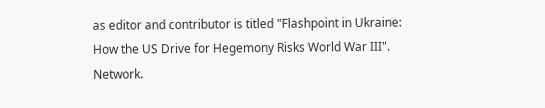as editor and contributor is titled "Flashpoint in Ukraine: How the US Drive for Hegemony Risks World War III". Network.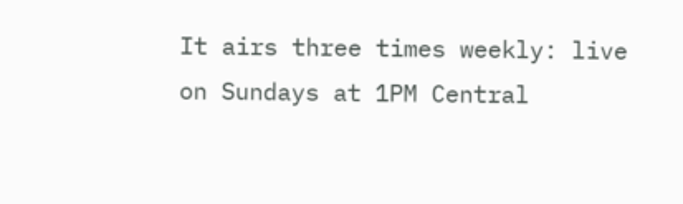It airs three times weekly: live on Sundays at 1PM Central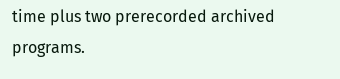time plus two prerecorded archived programs.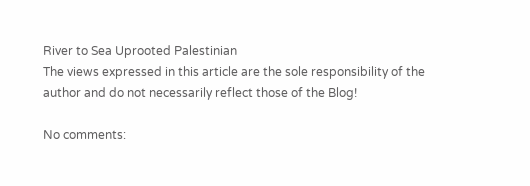River to Sea Uprooted Palestinian
The views expressed in this article are the sole responsibility of the author and do not necessarily reflect those of the Blog!

No comments: